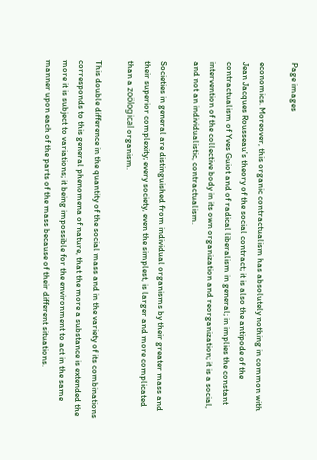Page images

economics. Moreover, this organic contractualism has absolutely nothing in common with Jean Jacques Rousseau's theory of the social contract; it is also the antipode of the contractualism of Yves Guiot and of radical liberalism in general; in implies the constant intervention of the collective body in its own organization and reorganization; it is a social, and not an individualistic, contractualism.

Societies in general are distinguished from individual organisms by their greater mass and their superior complexity; every society, even the simplest, is larger and more complicated than a zoölogical organism.

This double difference in the quantity of the social mass and in the variety of its combinations corresponds to this general phenomena of nature, that the more a substance is extended the more it is subject to variations; it being impossible for the environment to act in the same manner upon each of the parts of the mass because of their different situations.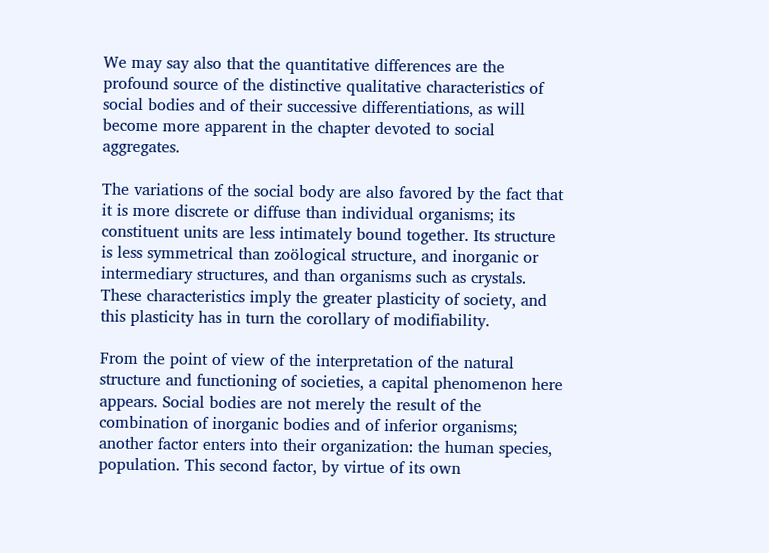We may say also that the quantitative differences are the profound source of the distinctive qualitative characteristics of social bodies and of their successive differentiations, as will become more apparent in the chapter devoted to social aggregates.

The variations of the social body are also favored by the fact that it is more discrete or diffuse than individual organisms; its constituent units are less intimately bound together. Its structure is less symmetrical than zoölogical structure, and inorganic or intermediary structures, and than organisms such as crystals. These characteristics imply the greater plasticity of society, and this plasticity has in turn the corollary of modifiability.

From the point of view of the interpretation of the natural structure and functioning of societies, a capital phenomenon here appears. Social bodies are not merely the result of the combination of inorganic bodies and of inferior organisms; another factor enters into their organization: the human species, population. This second factor, by virtue of its own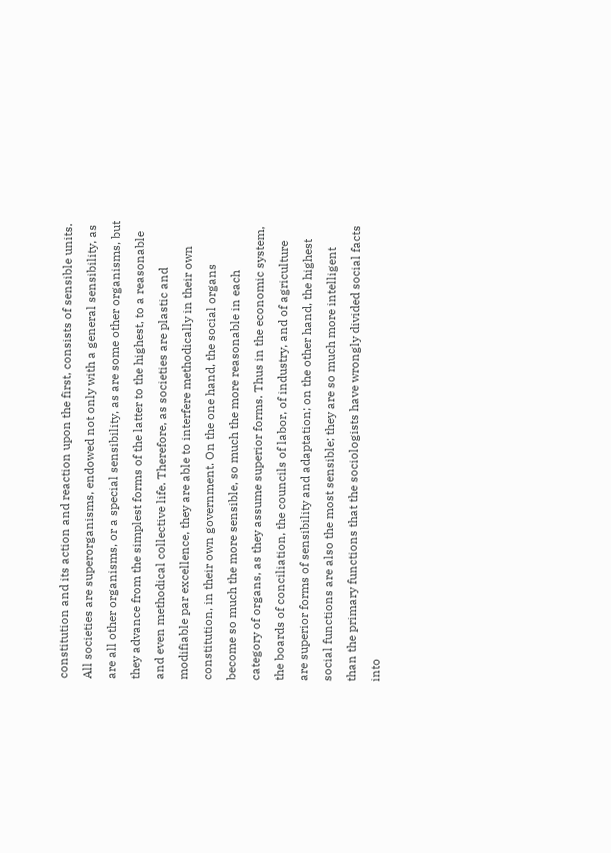constitution and its action and reaction upon the first, consists of sensible units. All societies are superorganisms, endowed not only with a general sensibility, as are all other organisms, or a special sensibility, as are some other organisms, but they advance from the simplest forms of the latter to the highest, to a reasonable and even methodical collective life. Therefore, as societies are plastic and modifiable par excellence, they are able to interfere methodically in their own constitution, in their own government. On the one hand, the social organs become so much the more sensible, so much the more reasonable in each category of organs, as they assume superior forms. Thus in the economic system, the boards of conciliation, the councils of labor, of industry, and of agriculture are superior forms of sensibility and adaptation; on the other hand, the highest social functions are also the most sensible; they are so much more intelligent than the primary functions that the sociologists have wrongly divided social facts into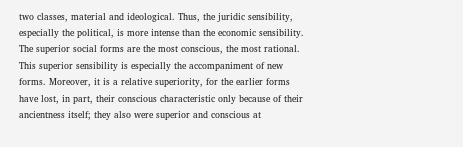two classes, material and ideological. Thus, the juridic sensibility, especially the political, is more intense than the economic sensibility. The superior social forms are the most conscious, the most rational. This superior sensibility is especially the accompaniment of new forms. Moreover, it is a relative superiority, for the earlier forms have lost, in part, their conscious characteristic only because of their ancientness itself; they also were superior and conscious at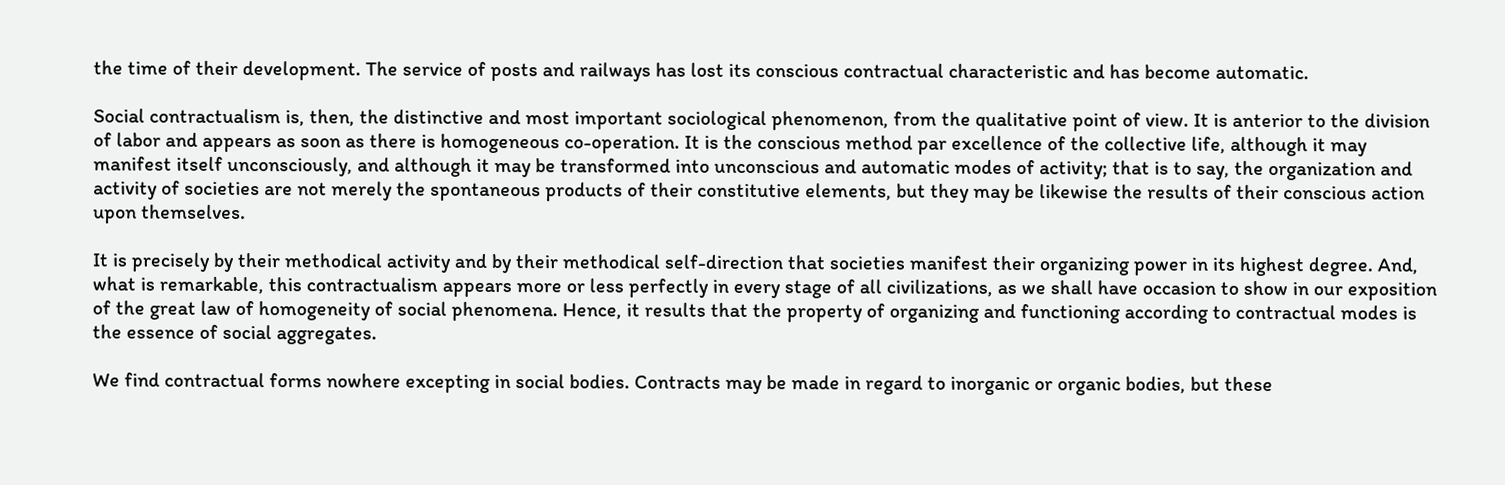the time of their development. The service of posts and railways has lost its conscious contractual characteristic and has become automatic.

Social contractualism is, then, the distinctive and most important sociological phenomenon, from the qualitative point of view. It is anterior to the division of labor and appears as soon as there is homogeneous co-operation. It is the conscious method par excellence of the collective life, although it may manifest itself unconsciously, and although it may be transformed into unconscious and automatic modes of activity; that is to say, the organization and activity of societies are not merely the spontaneous products of their constitutive elements, but they may be likewise the results of their conscious action upon themselves.

It is precisely by their methodical activity and by their methodical self-direction that societies manifest their organizing power in its highest degree. And, what is remarkable, this contractualism appears more or less perfectly in every stage of all civilizations, as we shall have occasion to show in our exposition of the great law of homogeneity of social phenomena. Hence, it results that the property of organizing and functioning according to contractual modes is the essence of social aggregates.

We find contractual forms nowhere excepting in social bodies. Contracts may be made in regard to inorganic or organic bodies, but these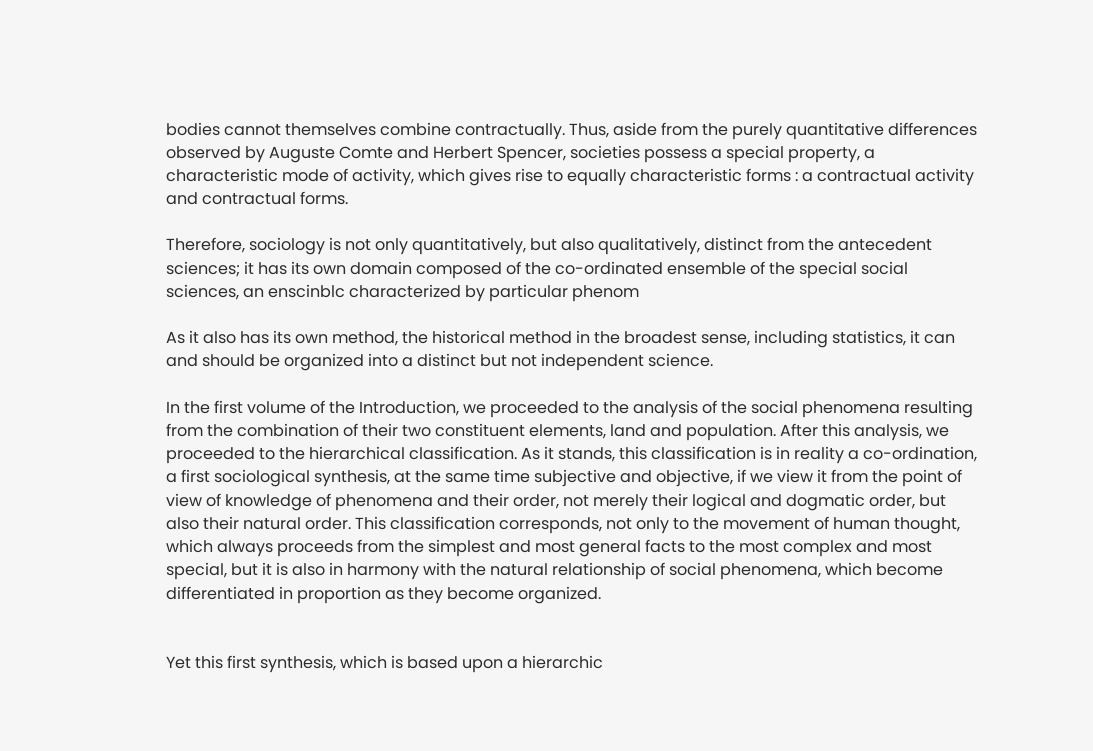bodies cannot themselves combine contractually. Thus, aside from the purely quantitative differences observed by Auguste Comte and Herbert Spencer, societies possess a special property, a characteristic mode of activity, which gives rise to equally characteristic forms : a contractual activity and contractual forms.

Therefore, sociology is not only quantitatively, but also qualitatively, distinct from the antecedent sciences; it has its own domain composed of the co-ordinated ensemble of the special social sciences, an enscinblc characterized by particular phenom

As it also has its own method, the historical method in the broadest sense, including statistics, it can and should be organized into a distinct but not independent science.

In the first volume of the Introduction, we proceeded to the analysis of the social phenomena resulting from the combination of their two constituent elements, land and population. After this analysis, we proceeded to the hierarchical classification. As it stands, this classification is in reality a co-ordination, a first sociological synthesis, at the same time subjective and objective, if we view it from the point of view of knowledge of phenomena and their order, not merely their logical and dogmatic order, but also their natural order. This classification corresponds, not only to the movement of human thought, which always proceeds from the simplest and most general facts to the most complex and most special, but it is also in harmony with the natural relationship of social phenomena, which become differentiated in proportion as they become organized.


Yet this first synthesis, which is based upon a hierarchic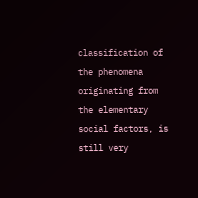classification of the phenomena originating from the elementary social factors, is still very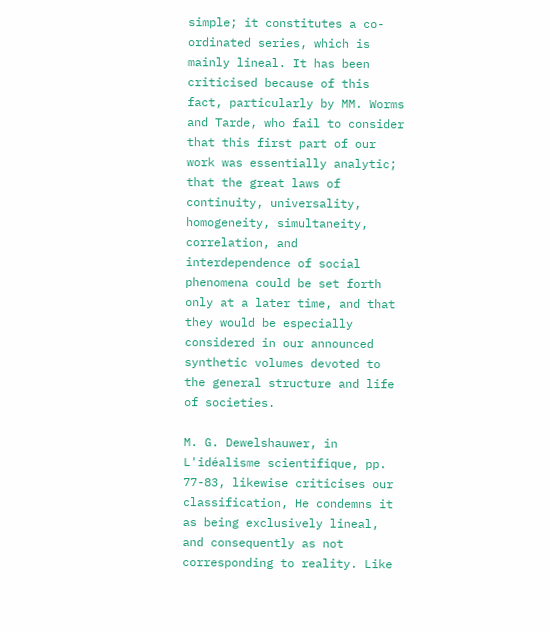simple; it constitutes a co-ordinated series, which is mainly lineal. It has been criticised because of this fact, particularly by MM. Worms and Tarde, who fail to consider that this first part of our work was essentially analytic; that the great laws of continuity, universality, homogeneity, simultaneity, correlation, and interdependence of social phenomena could be set forth only at a later time, and that they would be especially considered in our announced synthetic volumes devoted to the general structure and life of societies.

M. G. Dewelshauwer, in L'idéalisme scientifique, pp. 77-83, likewise criticises our classification, He condemns it as being exclusively lineal, and consequently as not corresponding to reality. Like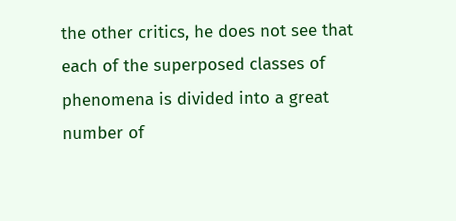the other critics, he does not see that each of the superposed classes of phenomena is divided into a great number of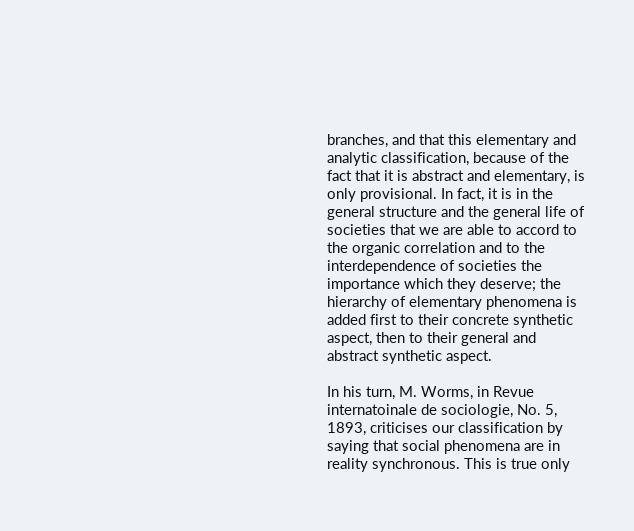branches, and that this elementary and analytic classification, because of the fact that it is abstract and elementary, is only provisional. In fact, it is in the general structure and the general life of societies that we are able to accord to the organic correlation and to the interdependence of societies the importance which they deserve; the hierarchy of elementary phenomena is added first to their concrete synthetic aspect, then to their general and abstract synthetic aspect.

In his turn, M. Worms, in Revue internatoinale de sociologie, No. 5, 1893, criticises our classification by saying that social phenomena are in reality synchronous. This is true only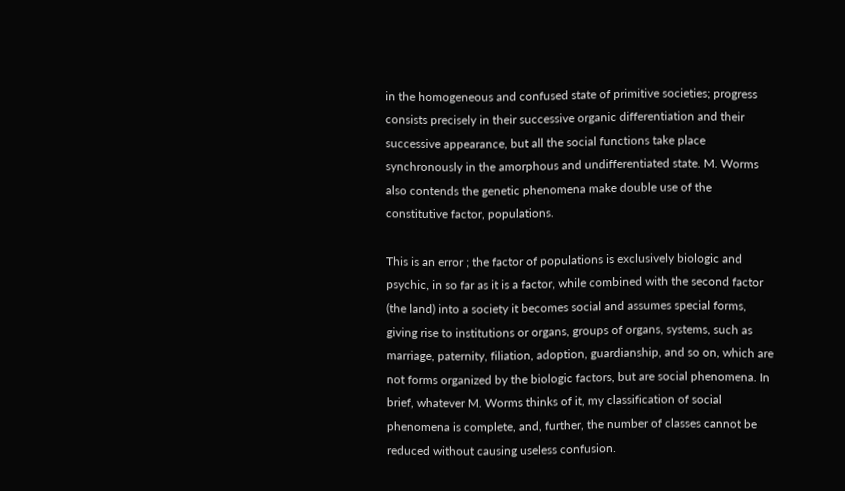in the homogeneous and confused state of primitive societies; progress consists precisely in their successive organic differentiation and their successive appearance, but all the social functions take place synchronously in the amorphous and undifferentiated state. M. Worms also contends the genetic phenomena make double use of the constitutive factor, populations.

This is an error ; the factor of populations is exclusively biologic and psychic, in so far as it is a factor, while combined with the second factor (the land) into a society it becomes social and assumes special forms, giving rise to institutions or organs, groups of organs, systems, such as marriage, paternity, filiation, adoption, guardianship, and so on, which are not forms organized by the biologic factors, but are social phenomena. In brief, whatever M. Worms thinks of it, my classification of social phenomena is complete, and, further, the number of classes cannot be reduced without causing useless confusion.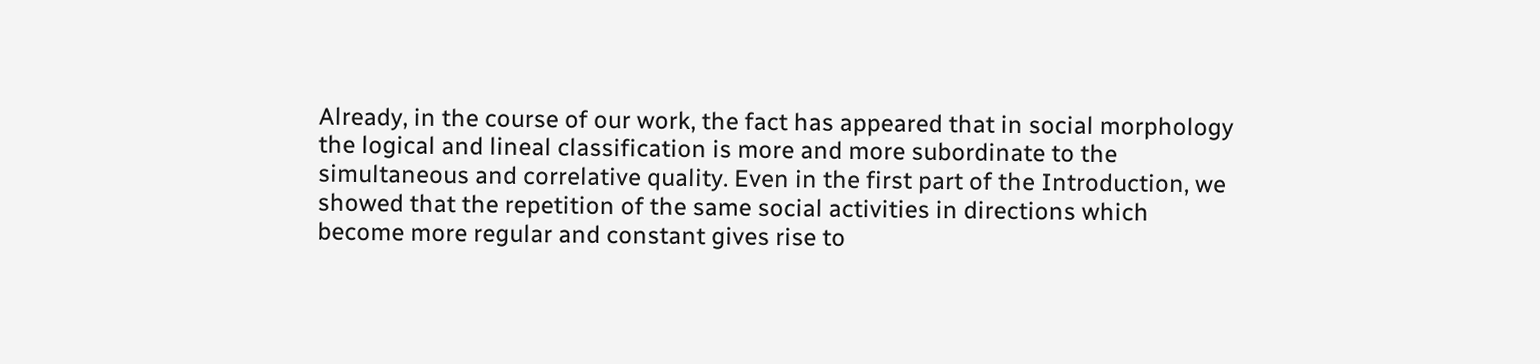Already, in the course of our work, the fact has appeared that in social morphology the logical and lineal classification is more and more subordinate to the simultaneous and correlative quality. Even in the first part of the Introduction, we showed that the repetition of the same social activities in directions which become more regular and constant gives rise to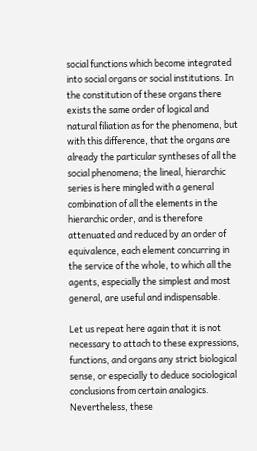social functions which become integrated into social organs or social institutions. In the constitution of these organs there exists the same order of logical and natural filiation as for the phenomena, but with this difference, that the organs are already the particular syntheses of all the social phenomena; the lineal, hierarchic series is here mingled with a general combination of all the elements in the hierarchic order, and is therefore attenuated and reduced by an order of equivalence, each element concurring in the service of the whole, to which all the agents, especially the simplest and most general, are useful and indispensable.

Let us repeat here again that it is not necessary to attach to these expressions, functions, and organs any strict biological sense, or especially to deduce sociological conclusions from certain analogics. Nevertheless, these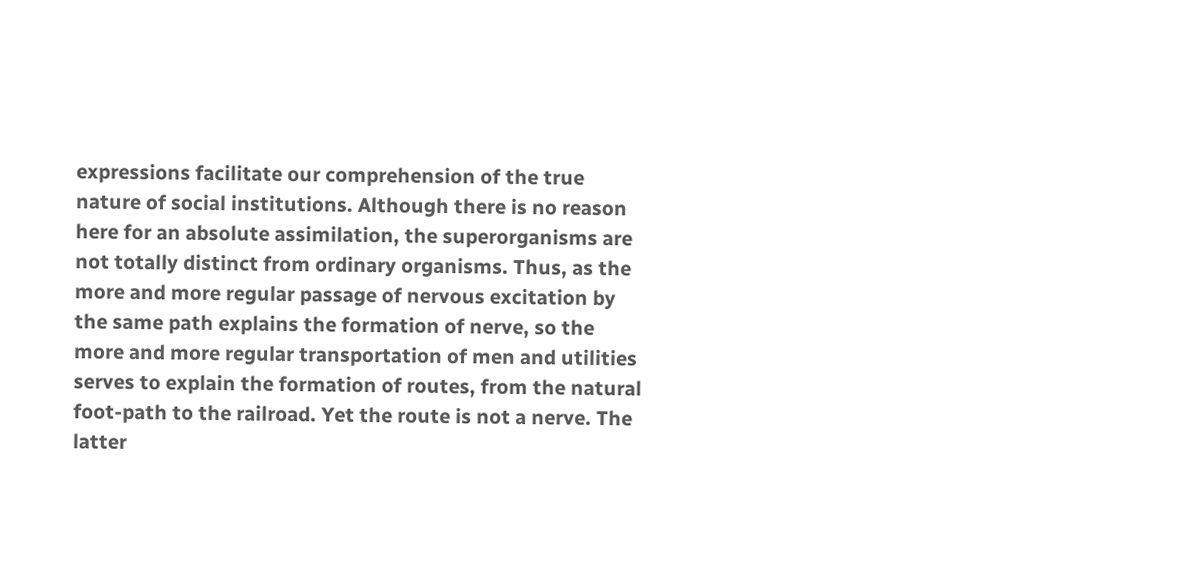expressions facilitate our comprehension of the true nature of social institutions. Although there is no reason here for an absolute assimilation, the superorganisms are not totally distinct from ordinary organisms. Thus, as the more and more regular passage of nervous excitation by the same path explains the formation of nerve, so the more and more regular transportation of men and utilities serves to explain the formation of routes, from the natural foot-path to the railroad. Yet the route is not a nerve. The latter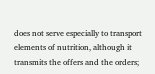does not serve especially to transport elements of nutrition, although it transmits the offers and the orders;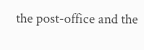the post-office and the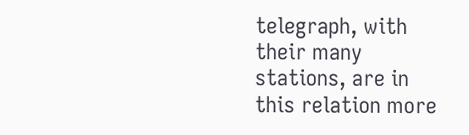telegraph, with their many stations, are in this relation more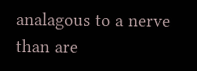analagous to a nerve than are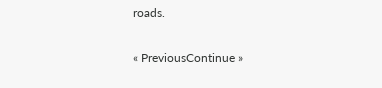roads.

« PreviousContinue »